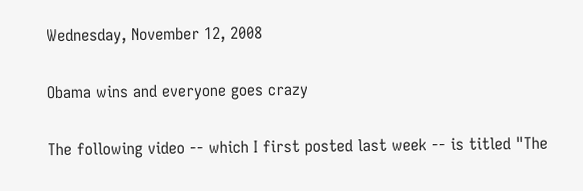Wednesday, November 12, 2008

Obama wins and everyone goes crazy

The following video -- which I first posted last week -- is titled "The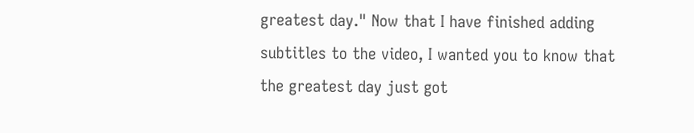greatest day." Now that I have finished adding subtitles to the video, I wanted you to know that the greatest day just got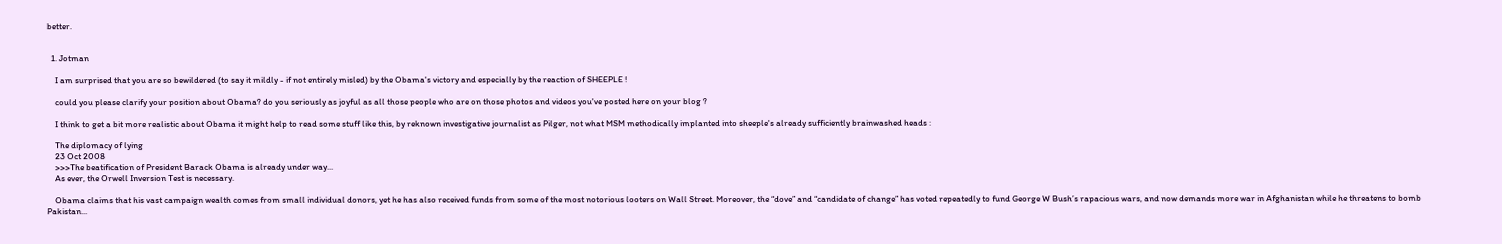better.


  1. Jotman

    I am surprised that you are so bewildered (to say it mildly - if not entirely misled) by the Obama's victory and especially by the reaction of SHEEPLE !

    could you please clarify your position about Obama? do you seriously as joyful as all those people who are on those photos and videos you've posted here on your blog ?

    I think to get a bit more realistic about Obama it might help to read some stuff like this, by reknown investigative journalist as Pilger, not what MSM methodically implanted into sheeple's already sufficiently brainwashed heads :

    The diplomacy of lying
    23 Oct 2008
    >>>The beatification of President Barack Obama is already under way...
    As ever, the Orwell Inversion Test is necessary.

    Obama claims that his vast campaign wealth comes from small individual donors, yet he has also received funds from some of the most notorious looters on Wall Street. Moreover, the “dove” and “candidate of change” has voted repeatedly to fund George W Bush’s rapacious wars, and now demands more war in Afghanistan while he threatens to bomb Pakistan...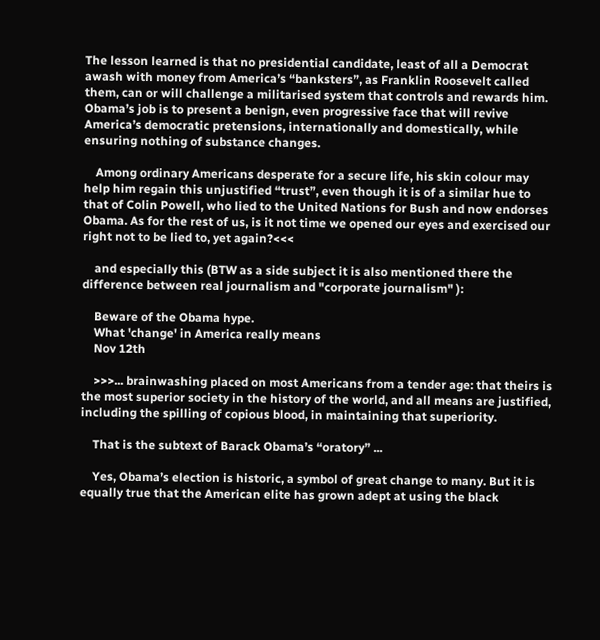The lesson learned is that no presidential candidate, least of all a Democrat awash with money from America’s “banksters”, as Franklin Roosevelt called them, can or will challenge a militarised system that controls and rewards him. Obama’s job is to present a benign, even progressive face that will revive America’s democratic pretensions, internationally and domestically, while ensuring nothing of substance changes.

    Among ordinary Americans desperate for a secure life, his skin colour may help him regain this unjustified “trust”, even though it is of a similar hue to that of Colin Powell, who lied to the United Nations for Bush and now endorses Obama. As for the rest of us, is it not time we opened our eyes and exercised our right not to be lied to, yet again?<<<

    and especially this (BTW as a side subject it is also mentioned there the difference between real journalism and "corporate journalism" ):

    Beware of the Obama hype.
    What 'change' in America really means
    Nov 12th

    >>>... brainwashing placed on most Americans from a tender age: that theirs is the most superior society in the history of the world, and all means are justified, including the spilling of copious blood, in maintaining that superiority.

    That is the subtext of Barack Obama’s “oratory” ...

    Yes, Obama’s election is historic, a symbol of great change to many. But it is equally true that the American elite has grown adept at using the black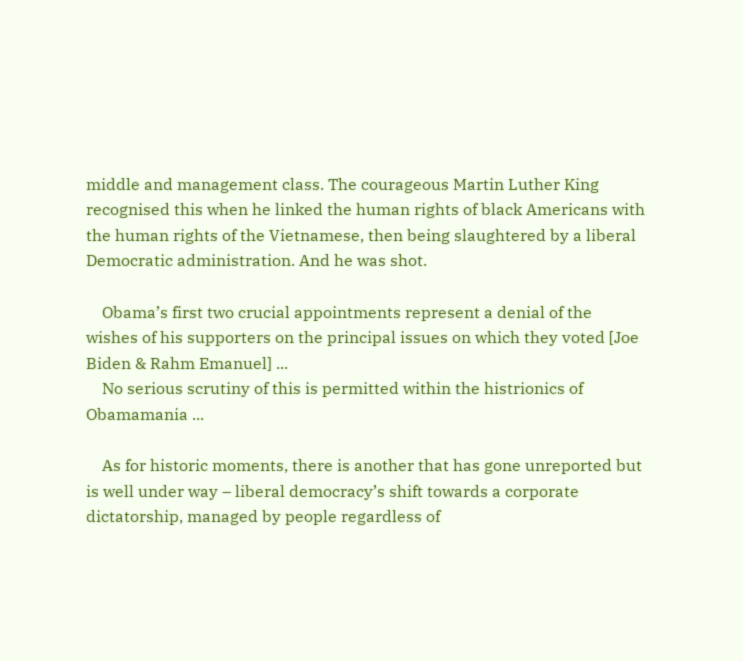middle and management class. The courageous Martin Luther King recognised this when he linked the human rights of black Americans with the human rights of the Vietnamese, then being slaughtered by a liberal Democratic administration. And he was shot.

    Obama’s first two crucial appointments represent a denial of the wishes of his supporters on the principal issues on which they voted [Joe Biden & Rahm Emanuel] ...
    No serious scrutiny of this is permitted within the histrionics of Obamamania ...

    As for historic moments, there is another that has gone unreported but is well under way – liberal democracy’s shift towards a corporate dictatorship, managed by people regardless of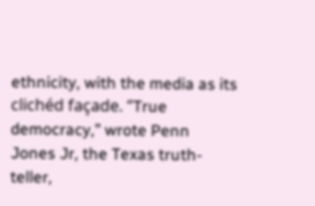ethnicity, with the media as its clichéd façade. “True democracy,” wrote Penn Jones Jr, the Texas truth-teller,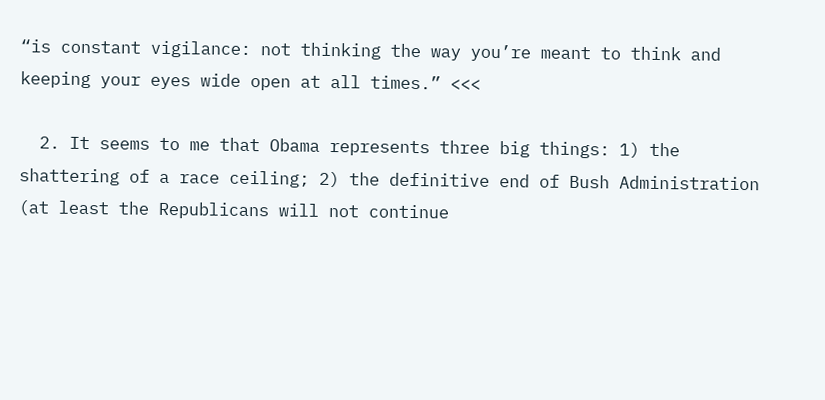“is constant vigilance: not thinking the way you’re meant to think and keeping your eyes wide open at all times.” <<<

  2. It seems to me that Obama represents three big things: 1) the shattering of a race ceiling; 2) the definitive end of Bush Administration (at least the Republicans will not continue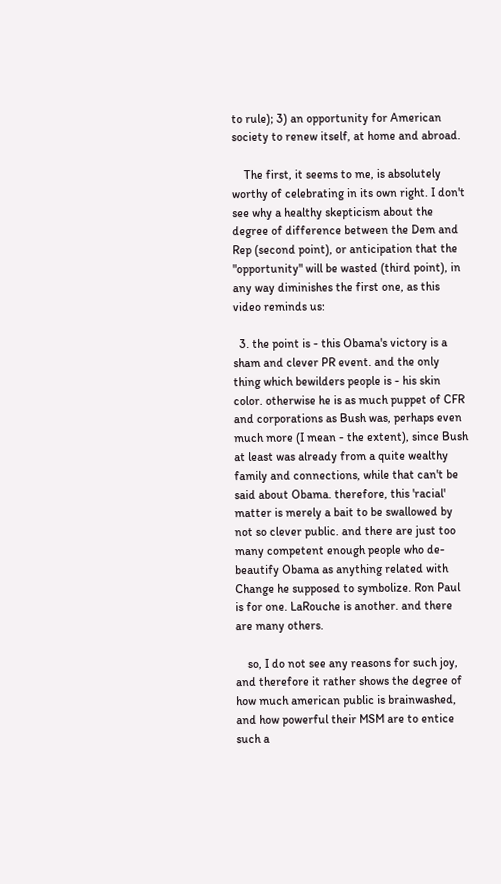to rule); 3) an opportunity for American society to renew itself, at home and abroad.

    The first, it seems to me, is absolutely worthy of celebrating in its own right. I don't see why a healthy skepticism about the degree of difference between the Dem and Rep (second point), or anticipation that the "opportunity" will be wasted (third point), in any way diminishes the first one, as this video reminds us:

  3. the point is - this Obama's victory is a sham and clever PR event. and the only thing which bewilders people is - his skin color. otherwise he is as much puppet of CFR and corporations as Bush was, perhaps even much more (I mean - the extent), since Bush at least was already from a quite wealthy family and connections, while that can't be said about Obama. therefore, this 'racial' matter is merely a bait to be swallowed by not so clever public. and there are just too many competent enough people who de-beautify Obama as anything related with Change he supposed to symbolize. Ron Paul is for one. LaRouche is another. and there are many others.

    so, I do not see any reasons for such joy, and therefore it rather shows the degree of how much american public is brainwashed, and how powerful their MSM are to entice such a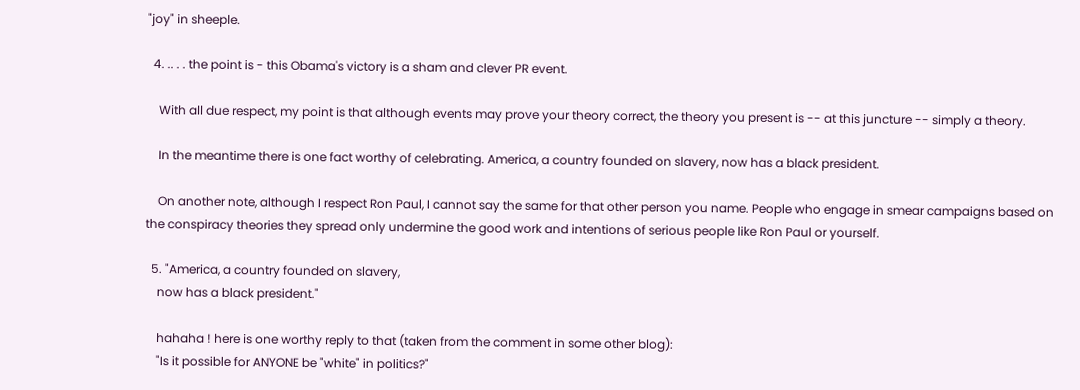"joy" in sheeple.

  4. .. . . the point is - this Obama's victory is a sham and clever PR event.

    With all due respect, my point is that although events may prove your theory correct, the theory you present is -- at this juncture -- simply a theory.

    In the meantime there is one fact worthy of celebrating. America, a country founded on slavery, now has a black president.

    On another note, although I respect Ron Paul, I cannot say the same for that other person you name. People who engage in smear campaigns based on the conspiracy theories they spread only undermine the good work and intentions of serious people like Ron Paul or yourself.

  5. "America, a country founded on slavery,
    now has a black president."

    hahaha ! here is one worthy reply to that (taken from the comment in some other blog):
    "Is it possible for ANYONE be "white" in politics?"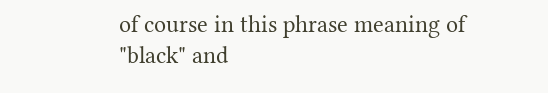of course in this phrase meaning of "black" and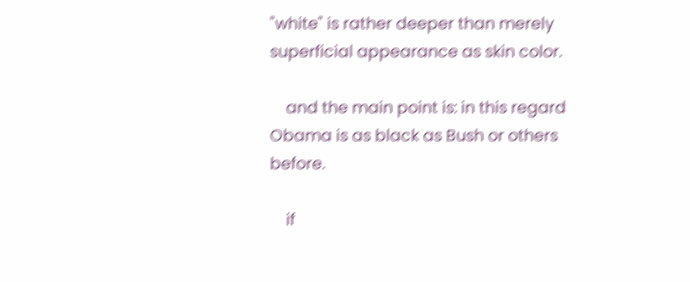"white" is rather deeper than merely superficial appearance as skin color.

    and the main point is: in this regard Obama is as black as Bush or others before.

    if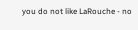you do not like LaRouche - no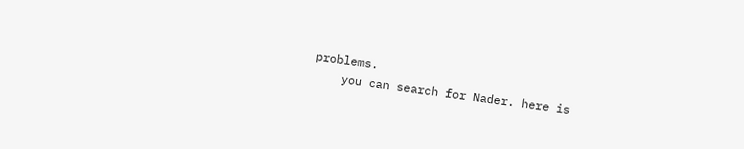problems.
    you can search for Nader. here is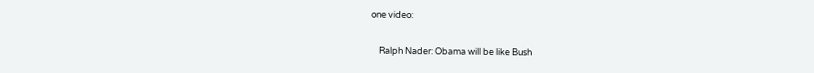one video:

    Ralph Nader: Obama will be like Bush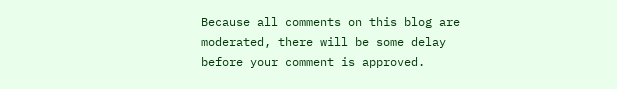Because all comments on this blog are moderated, there will be some delay before your comment is approved.